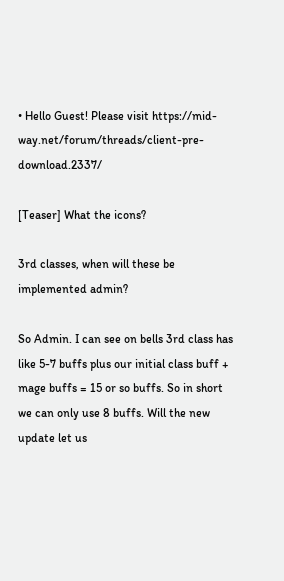• Hello Guest! Please visit https://mid-way.net/forum/threads/client-pre-download.2337/

[Teaser] What the icons?

3rd classes, when will these be implemented admin?

So Admin. I can see on bells 3rd class has like 5-7 buffs plus our initial class buff + mage buffs = 15 or so buffs. So in short we can only use 8 buffs. Will the new update let us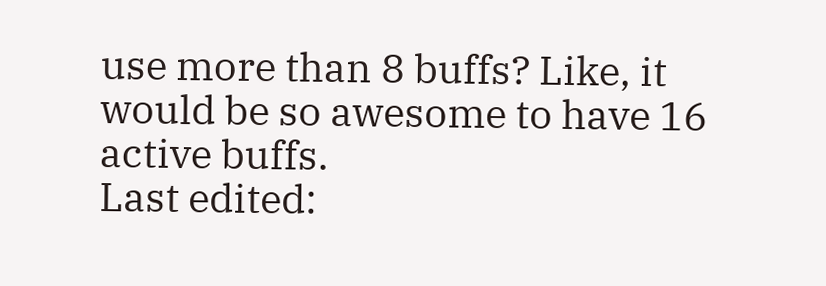use more than 8 buffs? Like, it would be so awesome to have 16 active buffs.
Last edited: